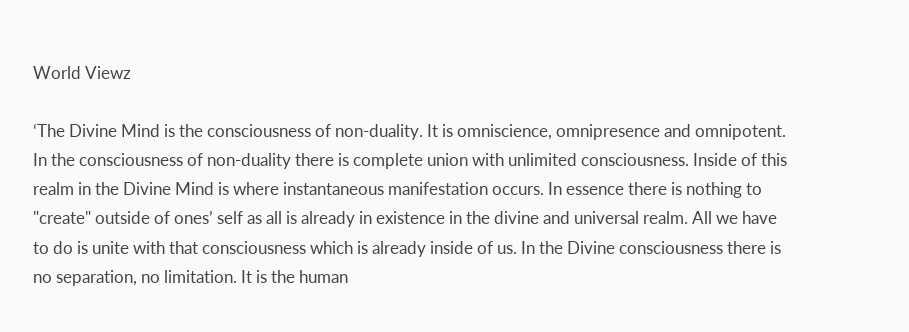World Viewz

‘The Divine Mind is the consciousness of non-duality. It is omniscience, omnipresence and omnipotent. In the consciousness of non-duality there is complete union with unlimited consciousness. Inside of this realm in the Divine Mind is where instantaneous manifestation occurs. In essence there is nothing to "create" outside of ones’ self as all is already in existence in the divine and universal realm. All we have to do is unite with that consciousness which is already inside of us. In the Divine consciousness there is no separation, no limitation. It is the human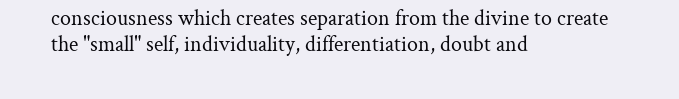consciousness which creates separation from the divine to create the "small" self, individuality, differentiation, doubt and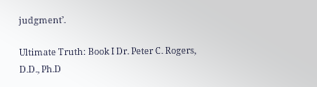judgment’.

Ultimate Truth: Book I Dr. Peter C. Rogers, D.D., Ph.D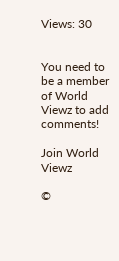Views: 30


You need to be a member of World Viewz to add comments!

Join World Viewz

©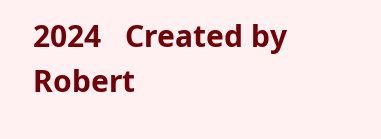2024   Created by Robert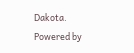Dakota.   Powered by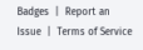Badges  |  Report an Issue  |  Terms of Service